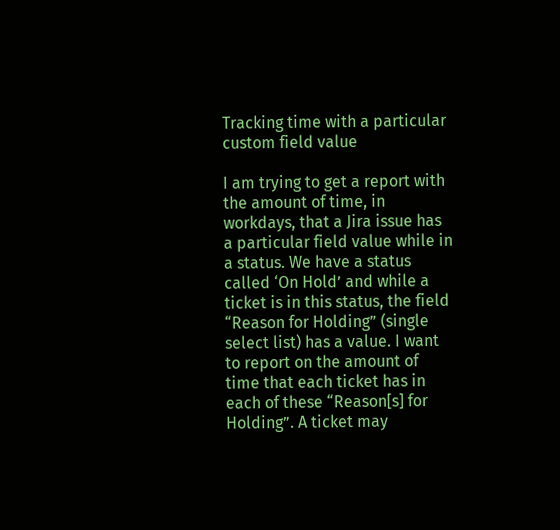Tracking time with a particular custom field value

I am trying to get a report with the amount of time, in workdays, that a Jira issue has a particular field value while in a status. We have a status called ‘On Hold’ and while a ticket is in this status, the field “Reason for Holding” (single select list) has a value. I want to report on the amount of time that each ticket has in each of these “Reason[s] for Holding”. A ticket may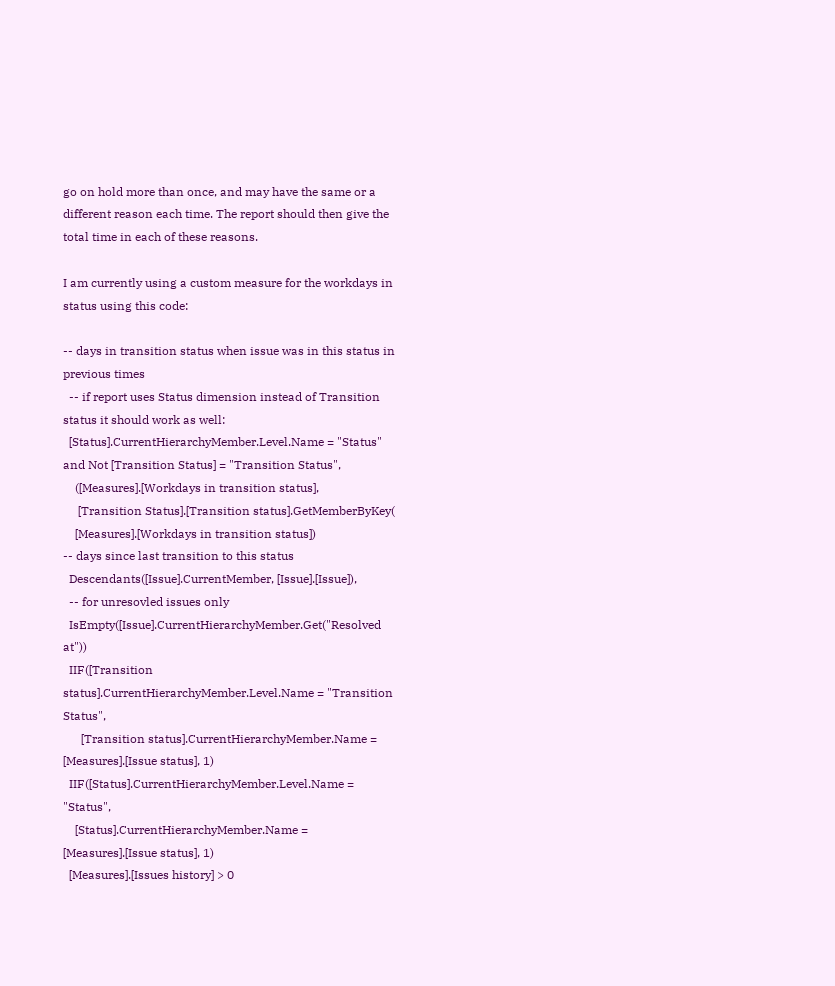go on hold more than once, and may have the same or a different reason each time. The report should then give the total time in each of these reasons.

I am currently using a custom measure for the workdays in status using this code:

-- days in transition status when issue was in this status in previous times
  -- if report uses Status dimension instead of Transition status it should work as well:
  [Status].CurrentHierarchyMember.Level.Name = "Status" and Not [Transition Status] = "Transition Status",
    ([Measures].[Workdays in transition status],
     [Transition Status].[Transition status].GetMemberByKey(
    [Measures].[Workdays in transition status])
-- days since last transition to this status
  Descendants([Issue].CurrentMember, [Issue].[Issue]),
  -- for unresovled issues only
  IsEmpty([Issue].CurrentHierarchyMember.Get("Resolved at"))
  IIF([Transition status].CurrentHierarchyMember.Level.Name = "Transition Status",
      [Transition status].CurrentHierarchyMember.Name = [Measures].[Issue status], 1)
  IIF([Status].CurrentHierarchyMember.Level.Name = "Status",
    [Status].CurrentHierarchyMember.Name = [Measures].[Issue status], 1)
  [Measures].[Issues history] > 0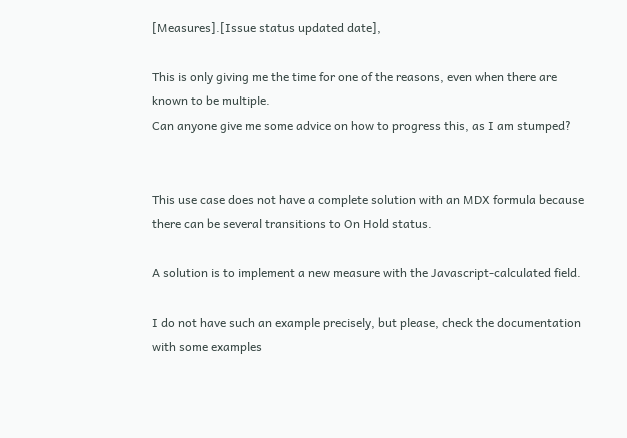[Measures].[Issue status updated date],

This is only giving me the time for one of the reasons, even when there are known to be multiple.
Can anyone give me some advice on how to progress this, as I am stumped?


This use case does not have a complete solution with an MDX formula because there can be several transitions to On Hold status.

A solution is to implement a new measure with the Javascript-calculated field.

I do not have such an example precisely, but please, check the documentation with some examples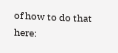of how to do that here: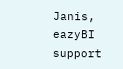Janis, eazyBI support